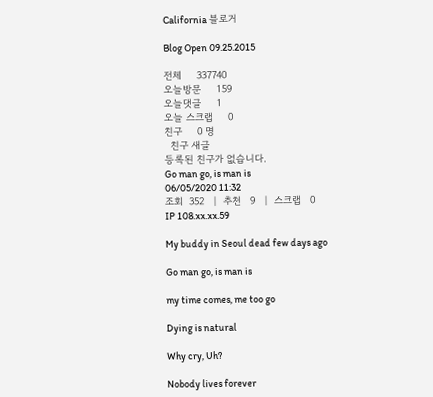California 블로거

Blog Open 09.25.2015

전체     337740
오늘방문     159
오늘댓글     1
오늘 스크랩     0
친구     0 명
  친구 새글
등록된 친구가 없습니다.
Go man go, is man is
06/05/2020 11:32
조회  352   |  추천   9   |  스크랩   0
IP 108.xx.xx.59

My buddy in Seoul dead few days ago

Go man go, is man is

my time comes, me too go

Dying is natural

Why cry, Uh?

Nobody lives forever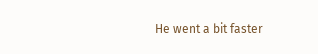He went a bit faster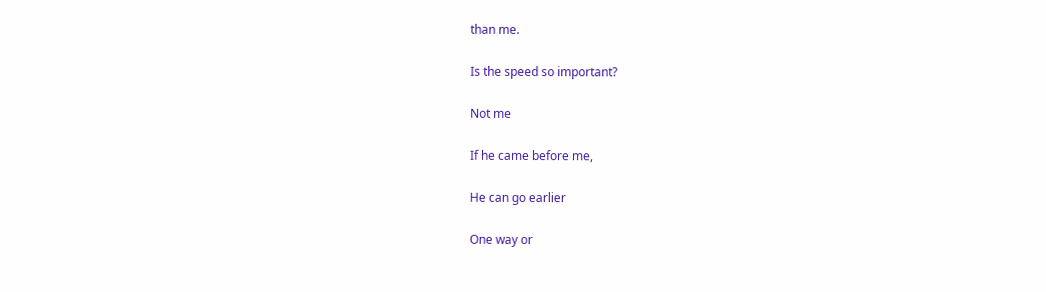than me.

Is the speed so important?

Not me

If he came before me,

He can go earlier

One way or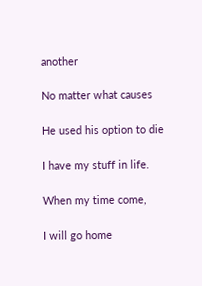another

No matter what causes

He used his option to die

I have my stuff in life.

When my time come,

I will go home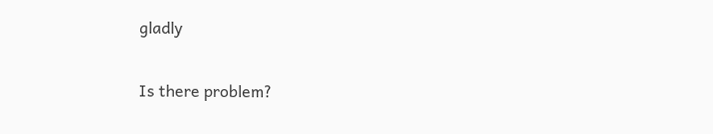gladly

Is there problem?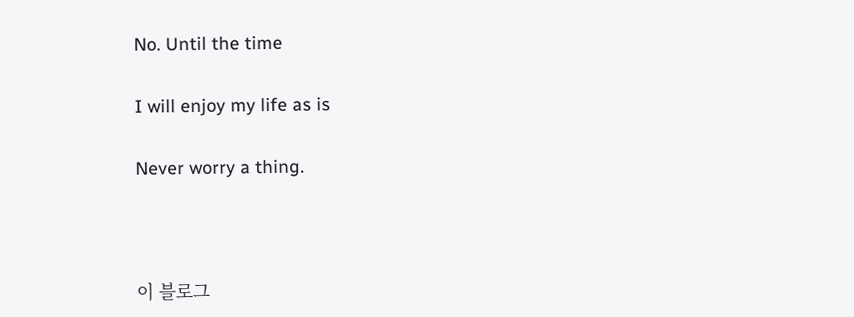No. Until the time

I will enjoy my life as is

Never worry a thing.



이 블로그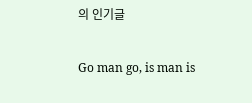의 인기글

Go man go, is man is